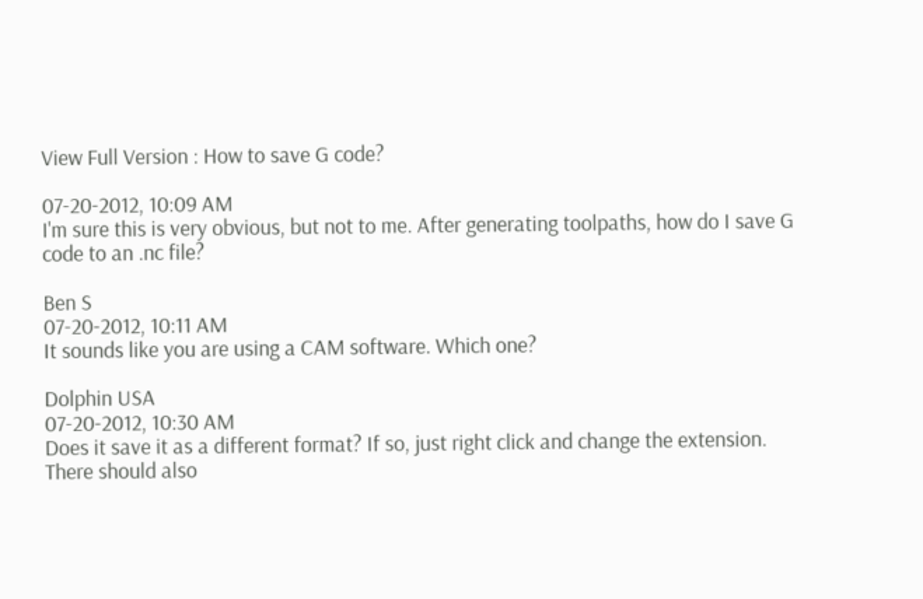View Full Version : How to save G code?

07-20-2012, 10:09 AM
I'm sure this is very obvious, but not to me. After generating toolpaths, how do I save G code to an .nc file?

Ben S
07-20-2012, 10:11 AM
It sounds like you are using a CAM software. Which one?

Dolphin USA
07-20-2012, 10:30 AM
Does it save it as a different format? If so, just right click and change the extension. There should also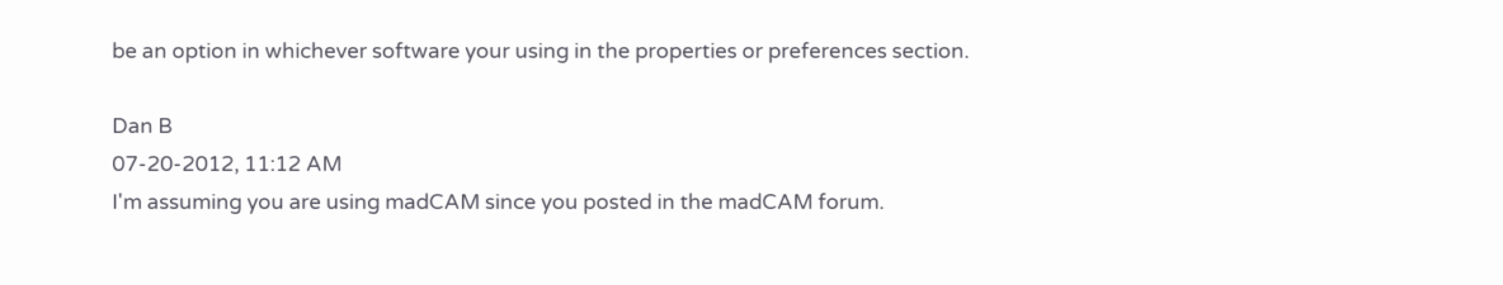be an option in whichever software your using in the properties or preferences section.

Dan B
07-20-2012, 11:12 AM
I'm assuming you are using madCAM since you posted in the madCAM forum.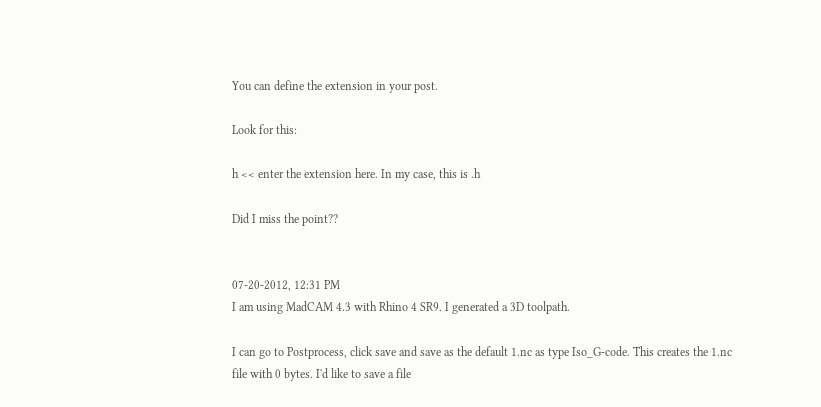You can define the extension in your post.

Look for this:

h << enter the extension here. In my case, this is .h

Did I miss the point??


07-20-2012, 12:31 PM
I am using MadCAM 4.3 with Rhino 4 SR9. I generated a 3D toolpath.

I can go to Postprocess, click save and save as the default 1.nc as type Iso_G-code. This creates the 1.nc file with 0 bytes. I'd like to save a file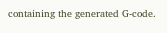containing the generated G-code.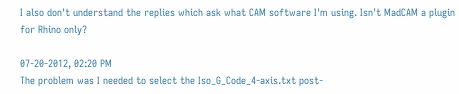I also don't understand the replies which ask what CAM software I'm using. Isn't MadCAM a plugin for Rhino only?

07-20-2012, 02:20 PM
The problem was I needed to select the Iso_G_Code_4-axis.txt post-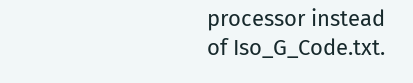processor instead of Iso_G_Code.txt.